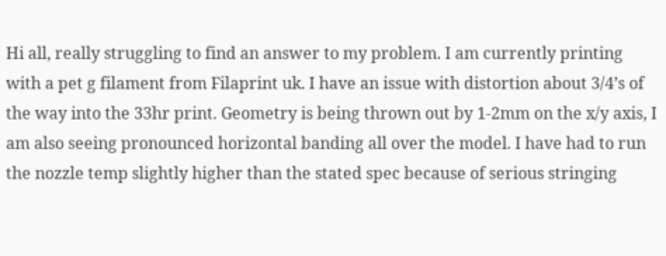Hi all, really struggling to find an answer to my problem. I am currently printing with a pet g filament from Filaprint uk. I have an issue with distortion about 3/4’s of the way into the 33hr print. Geometry is being thrown out by 1-2mm on the x/y axis, I am also seeing pronounced horizontal banding all over the model. I have had to run the nozzle temp slightly higher than the stated spec because of serious stringing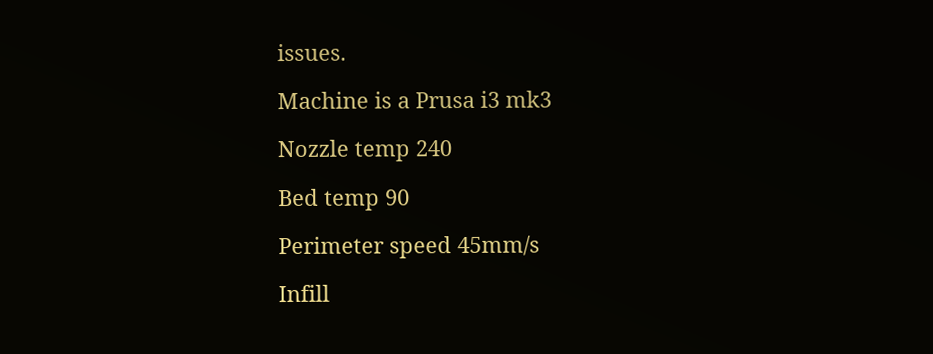issues.

Machine is a Prusa i3 mk3

Nozzle temp 240

Bed temp 90

Perimeter speed 45mm/s

Infill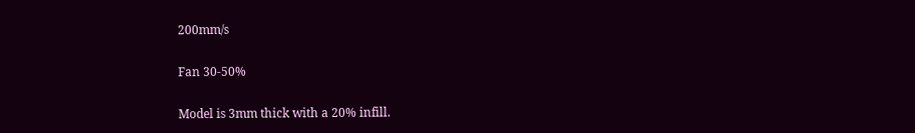200mm/s

Fan 30-50%

Model is 3mm thick with a 20% infill.